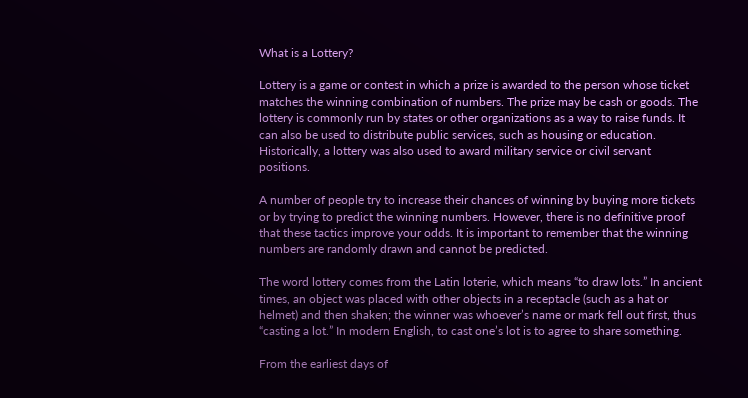What is a Lottery?

Lottery is a game or contest in which a prize is awarded to the person whose ticket matches the winning combination of numbers. The prize may be cash or goods. The lottery is commonly run by states or other organizations as a way to raise funds. It can also be used to distribute public services, such as housing or education. Historically, a lottery was also used to award military service or civil servant positions.

A number of people try to increase their chances of winning by buying more tickets or by trying to predict the winning numbers. However, there is no definitive proof that these tactics improve your odds. It is important to remember that the winning numbers are randomly drawn and cannot be predicted.

The word lottery comes from the Latin loterie, which means “to draw lots.” In ancient times, an object was placed with other objects in a receptacle (such as a hat or helmet) and then shaken; the winner was whoever’s name or mark fell out first, thus “casting a lot.” In modern English, to cast one’s lot is to agree to share something.

From the earliest days of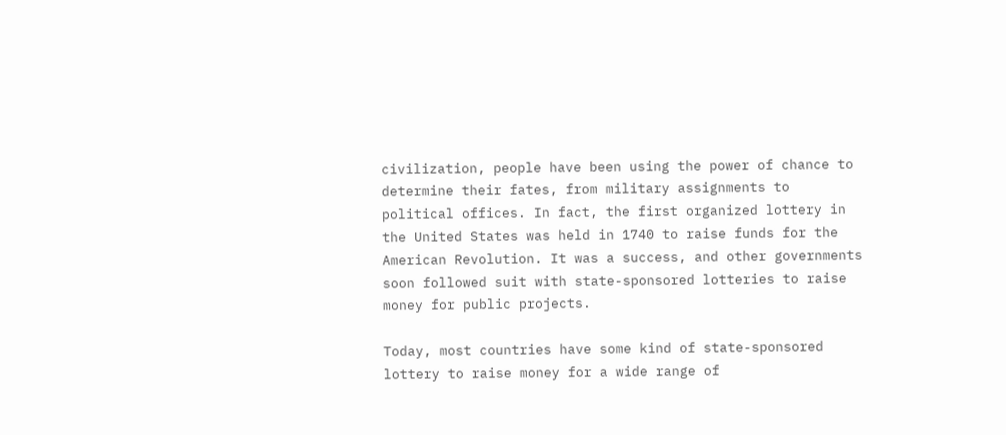civilization, people have been using the power of chance to determine their fates, from military assignments to political offices. In fact, the first organized lottery in the United States was held in 1740 to raise funds for the American Revolution. It was a success, and other governments soon followed suit with state-sponsored lotteries to raise money for public projects.

Today, most countries have some kind of state-sponsored lottery to raise money for a wide range of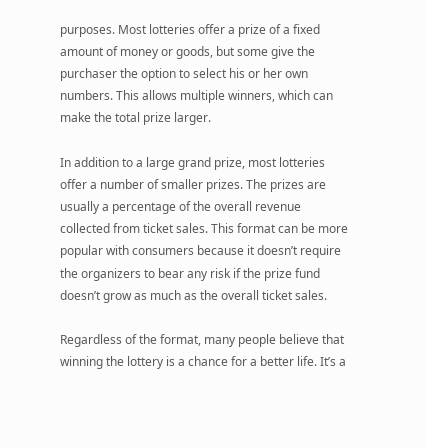purposes. Most lotteries offer a prize of a fixed amount of money or goods, but some give the purchaser the option to select his or her own numbers. This allows multiple winners, which can make the total prize larger.

In addition to a large grand prize, most lotteries offer a number of smaller prizes. The prizes are usually a percentage of the overall revenue collected from ticket sales. This format can be more popular with consumers because it doesn’t require the organizers to bear any risk if the prize fund doesn’t grow as much as the overall ticket sales.

Regardless of the format, many people believe that winning the lottery is a chance for a better life. It’s a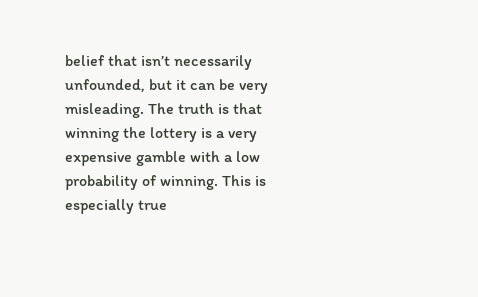belief that isn’t necessarily unfounded, but it can be very misleading. The truth is that winning the lottery is a very expensive gamble with a low probability of winning. This is especially true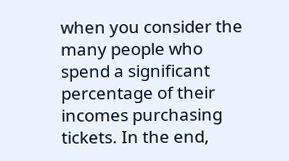when you consider the many people who spend a significant percentage of their incomes purchasing tickets. In the end,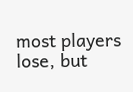most players lose, but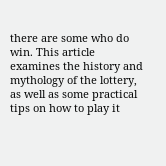there are some who do win. This article examines the history and mythology of the lottery, as well as some practical tips on how to play it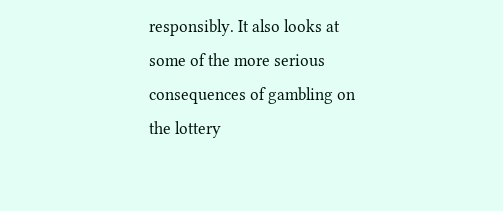responsibly. It also looks at some of the more serious consequences of gambling on the lottery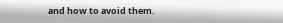and how to avoid them.